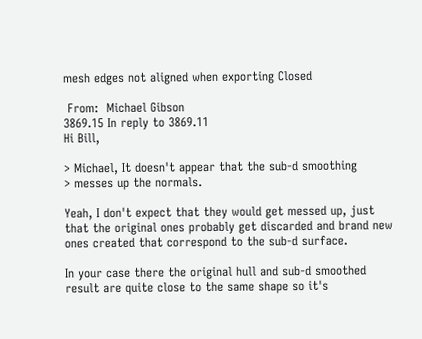mesh edges not aligned when exporting Closed

 From:  Michael Gibson
3869.15 In reply to 3869.11
Hi Bill,

> Michael, It doesn't appear that the sub-d smoothing
> messes up the normals.

Yeah, I don't expect that they would get messed up, just that the original ones probably get discarded and brand new ones created that correspond to the sub-d surface.

In your case there the original hull and sub-d smoothed result are quite close to the same shape so it's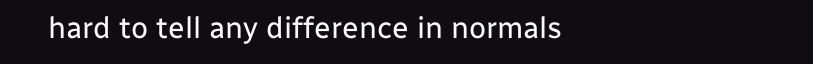hard to tell any difference in normals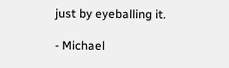just by eyeballing it.

- Michael